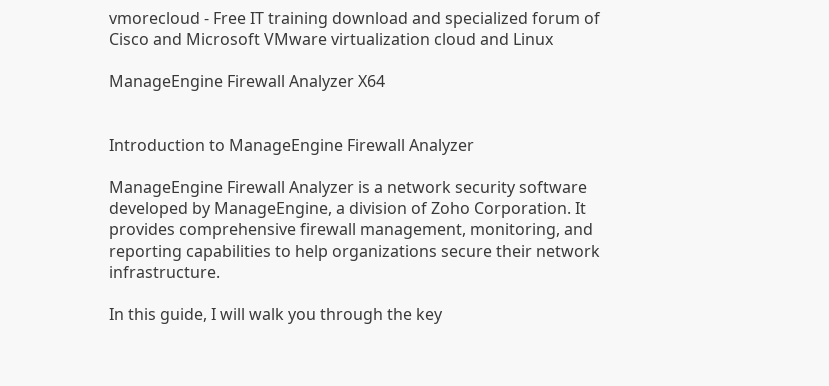vmorecloud - Free IT training download and specialized forum of Cisco and Microsoft VMware virtualization cloud and Linux

ManageEngine Firewall Analyzer X64


Introduction to ManageEngine Firewall Analyzer

ManageEngine Firewall Analyzer is a network security software developed by ManageEngine, a division of Zoho Corporation. It provides comprehensive firewall management, monitoring, and reporting capabilities to help organizations secure their network infrastructure.

In this guide, I will walk you through the key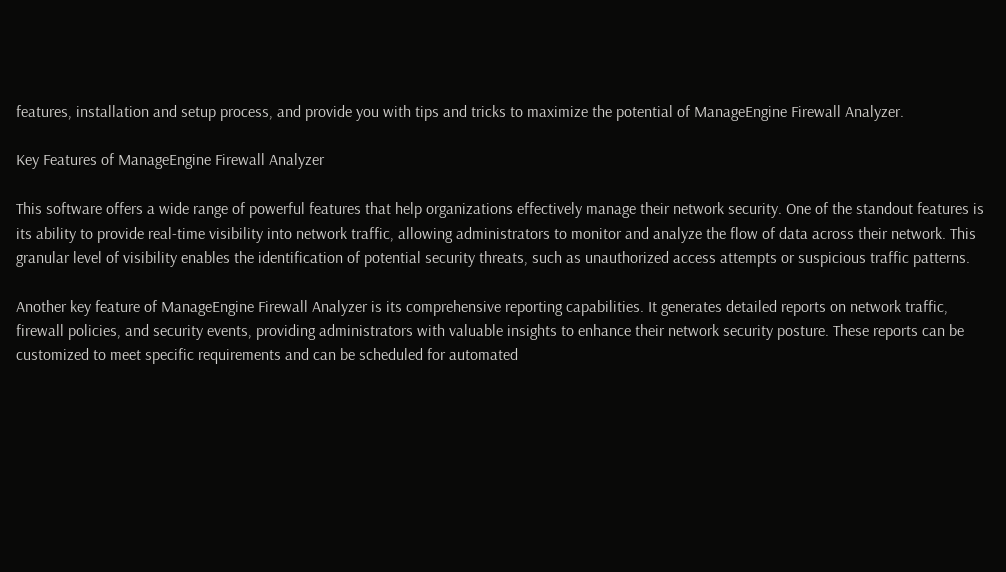features, installation and setup process, and provide you with tips and tricks to maximize the potential of ManageEngine Firewall Analyzer.

Key Features of ManageEngine Firewall Analyzer

This software offers a wide range of powerful features that help organizations effectively manage their network security. One of the standout features is its ability to provide real-time visibility into network traffic, allowing administrators to monitor and analyze the flow of data across their network. This granular level of visibility enables the identification of potential security threats, such as unauthorized access attempts or suspicious traffic patterns.

Another key feature of ManageEngine Firewall Analyzer is its comprehensive reporting capabilities. It generates detailed reports on network traffic, firewall policies, and security events, providing administrators with valuable insights to enhance their network security posture. These reports can be customized to meet specific requirements and can be scheduled for automated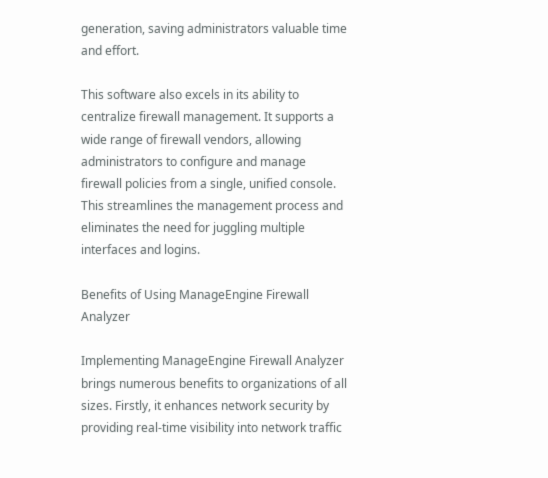generation, saving administrators valuable time and effort.

This software also excels in its ability to centralize firewall management. It supports a wide range of firewall vendors, allowing administrators to configure and manage firewall policies from a single, unified console. This streamlines the management process and eliminates the need for juggling multiple interfaces and logins.

Benefits of Using ManageEngine Firewall Analyzer

Implementing ManageEngine Firewall Analyzer brings numerous benefits to organizations of all sizes. Firstly, it enhances network security by providing real-time visibility into network traffic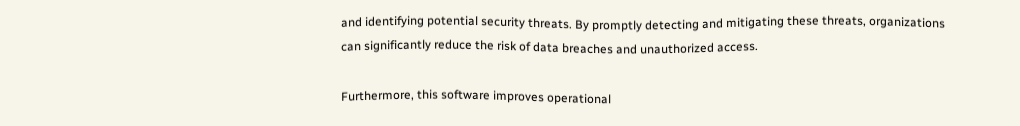and identifying potential security threats. By promptly detecting and mitigating these threats, organizations can significantly reduce the risk of data breaches and unauthorized access.

Furthermore, this software improves operational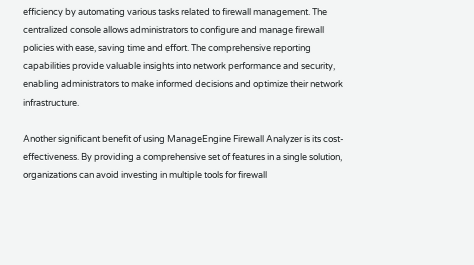efficiency by automating various tasks related to firewall management. The centralized console allows administrators to configure and manage firewall policies with ease, saving time and effort. The comprehensive reporting capabilities provide valuable insights into network performance and security, enabling administrators to make informed decisions and optimize their network infrastructure.

Another significant benefit of using ManageEngine Firewall Analyzer is its cost-effectiveness. By providing a comprehensive set of features in a single solution, organizations can avoid investing in multiple tools for firewall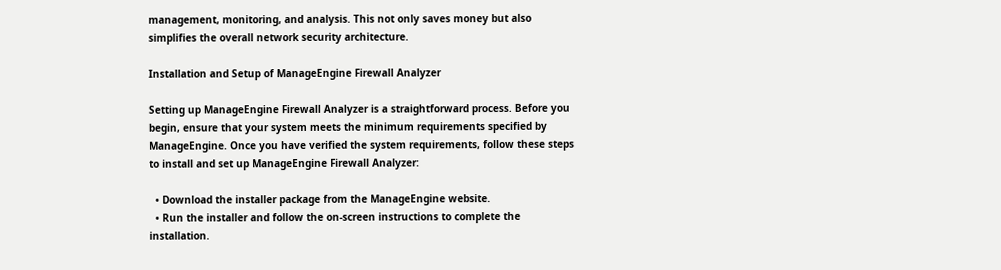management, monitoring, and analysis. This not only saves money but also simplifies the overall network security architecture.

Installation and Setup of ManageEngine Firewall Analyzer

Setting up ManageEngine Firewall Analyzer is a straightforward process. Before you begin, ensure that your system meets the minimum requirements specified by ManageEngine. Once you have verified the system requirements, follow these steps to install and set up ManageEngine Firewall Analyzer:

  • Download the installer package from the ManageEngine website.
  • Run the installer and follow the on-screen instructions to complete the installation.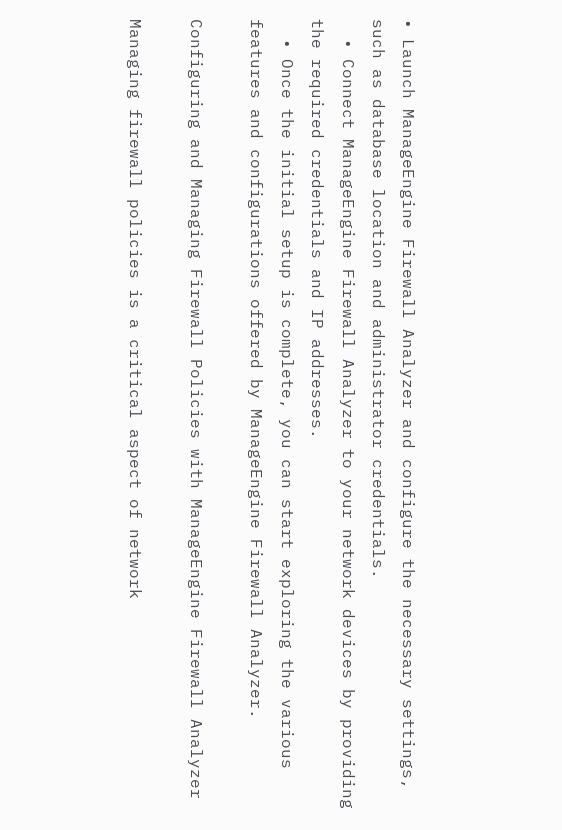• Launch ManageEngine Firewall Analyzer and configure the necessary settings, such as database location and administrator credentials.
  • Connect ManageEngine Firewall Analyzer to your network devices by providing the required credentials and IP addresses.
  • Once the initial setup is complete, you can start exploring the various features and configurations offered by ManageEngine Firewall Analyzer.

Configuring and Managing Firewall Policies with ManageEngine Firewall Analyzer

Managing firewall policies is a critical aspect of network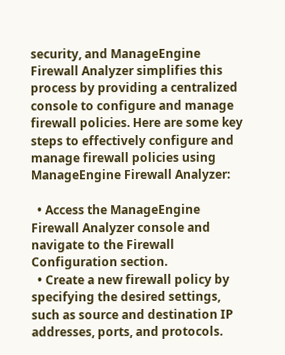security, and ManageEngine Firewall Analyzer simplifies this process by providing a centralized console to configure and manage firewall policies. Here are some key steps to effectively configure and manage firewall policies using ManageEngine Firewall Analyzer:

  • Access the ManageEngine Firewall Analyzer console and navigate to the Firewall Configuration section.
  • Create a new firewall policy by specifying the desired settings, such as source and destination IP addresses, ports, and protocols.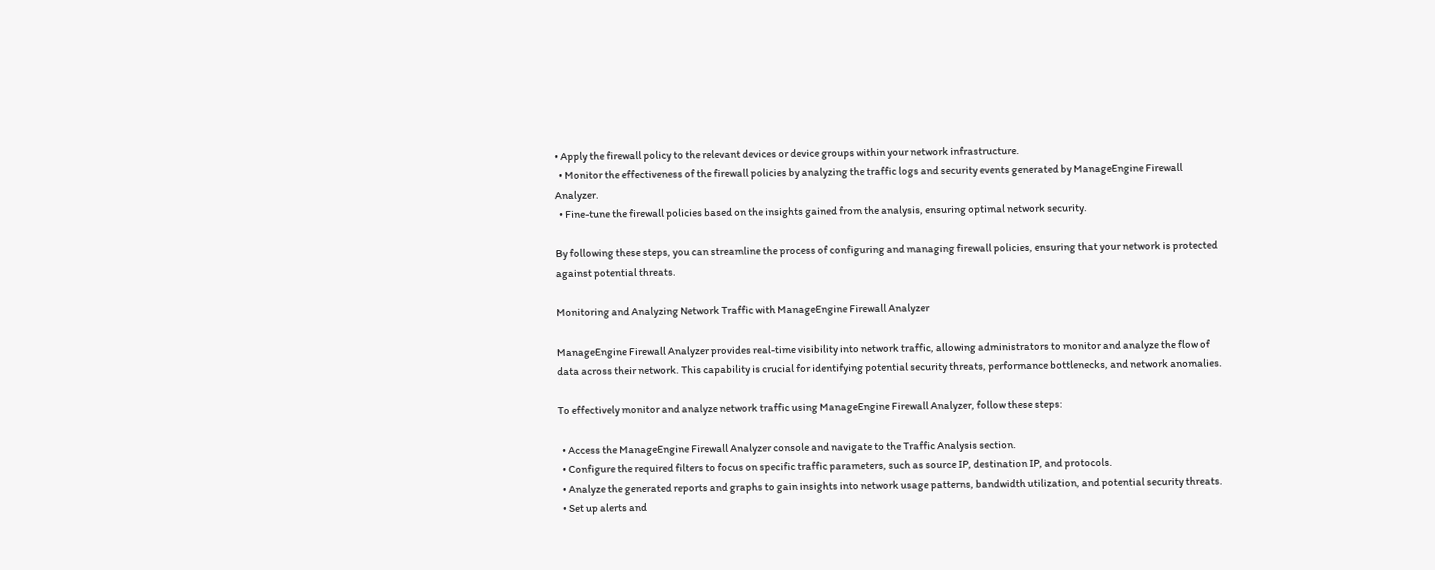• Apply the firewall policy to the relevant devices or device groups within your network infrastructure.
  • Monitor the effectiveness of the firewall policies by analyzing the traffic logs and security events generated by ManageEngine Firewall Analyzer.
  • Fine-tune the firewall policies based on the insights gained from the analysis, ensuring optimal network security.

By following these steps, you can streamline the process of configuring and managing firewall policies, ensuring that your network is protected against potential threats.

Monitoring and Analyzing Network Traffic with ManageEngine Firewall Analyzer

ManageEngine Firewall Analyzer provides real-time visibility into network traffic, allowing administrators to monitor and analyze the flow of data across their network. This capability is crucial for identifying potential security threats, performance bottlenecks, and network anomalies.

To effectively monitor and analyze network traffic using ManageEngine Firewall Analyzer, follow these steps:

  • Access the ManageEngine Firewall Analyzer console and navigate to the Traffic Analysis section.
  • Configure the required filters to focus on specific traffic parameters, such as source IP, destination IP, and protocols.
  • Analyze the generated reports and graphs to gain insights into network usage patterns, bandwidth utilization, and potential security threats.
  • Set up alerts and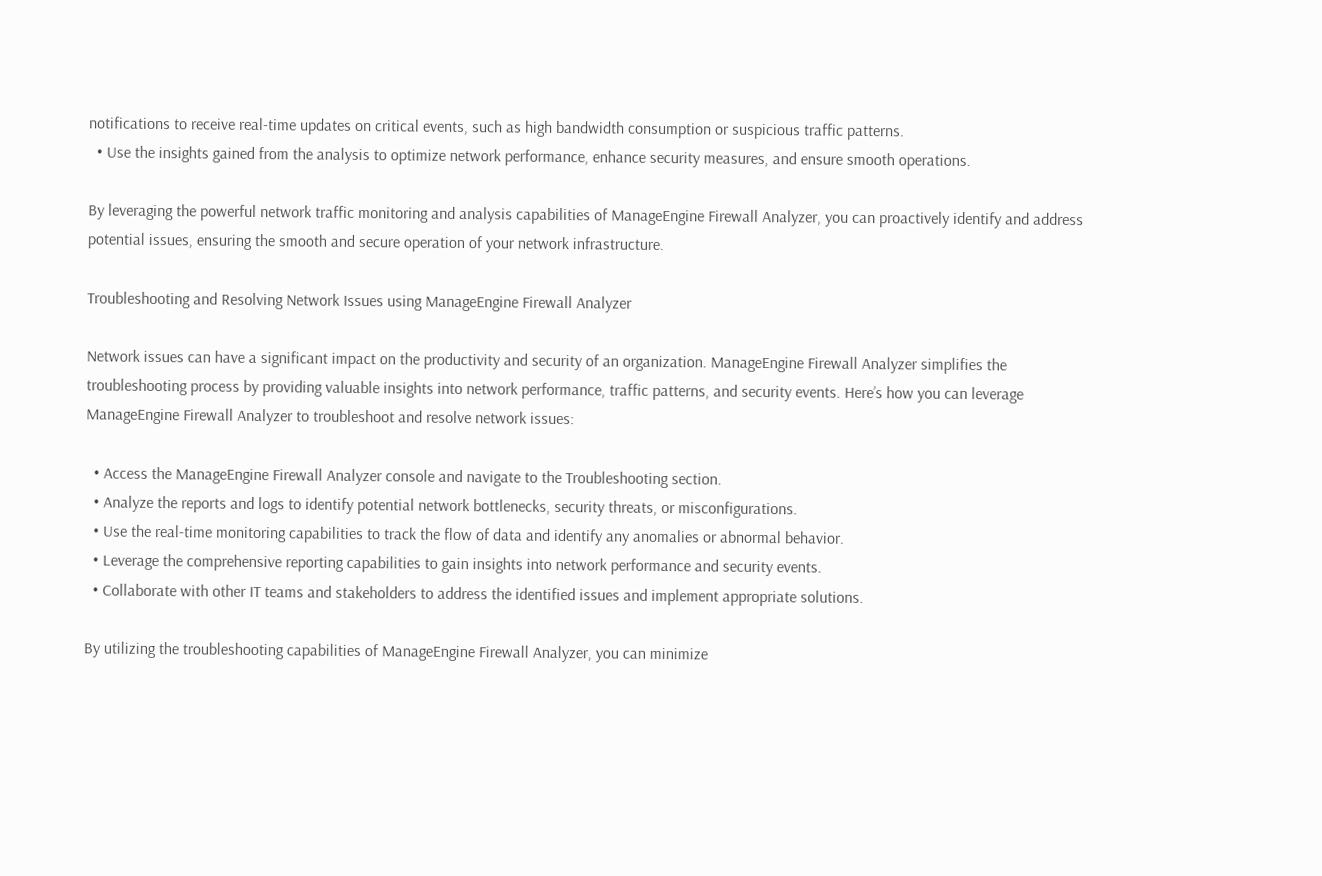notifications to receive real-time updates on critical events, such as high bandwidth consumption or suspicious traffic patterns.
  • Use the insights gained from the analysis to optimize network performance, enhance security measures, and ensure smooth operations.

By leveraging the powerful network traffic monitoring and analysis capabilities of ManageEngine Firewall Analyzer, you can proactively identify and address potential issues, ensuring the smooth and secure operation of your network infrastructure.

Troubleshooting and Resolving Network Issues using ManageEngine Firewall Analyzer

Network issues can have a significant impact on the productivity and security of an organization. ManageEngine Firewall Analyzer simplifies the troubleshooting process by providing valuable insights into network performance, traffic patterns, and security events. Here’s how you can leverage ManageEngine Firewall Analyzer to troubleshoot and resolve network issues:

  • Access the ManageEngine Firewall Analyzer console and navigate to the Troubleshooting section.
  • Analyze the reports and logs to identify potential network bottlenecks, security threats, or misconfigurations.
  • Use the real-time monitoring capabilities to track the flow of data and identify any anomalies or abnormal behavior.
  • Leverage the comprehensive reporting capabilities to gain insights into network performance and security events.
  • Collaborate with other IT teams and stakeholders to address the identified issues and implement appropriate solutions.

By utilizing the troubleshooting capabilities of ManageEngine Firewall Analyzer, you can minimize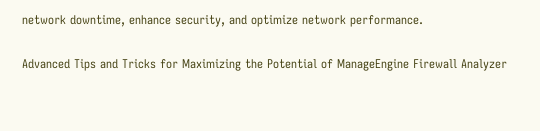network downtime, enhance security, and optimize network performance.

Advanced Tips and Tricks for Maximizing the Potential of ManageEngine Firewall Analyzer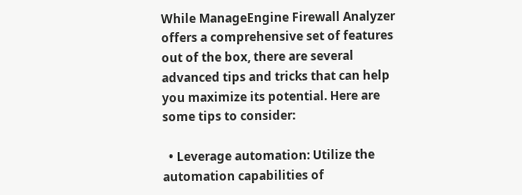While ManageEngine Firewall Analyzer offers a comprehensive set of features out of the box, there are several advanced tips and tricks that can help you maximize its potential. Here are some tips to consider:

  • Leverage automation: Utilize the automation capabilities of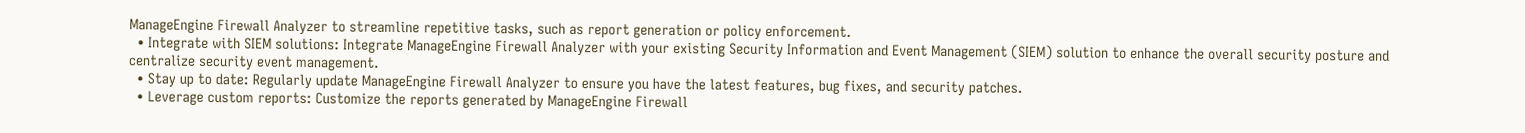ManageEngine Firewall Analyzer to streamline repetitive tasks, such as report generation or policy enforcement.
  • Integrate with SIEM solutions: Integrate ManageEngine Firewall Analyzer with your existing Security Information and Event Management (SIEM) solution to enhance the overall security posture and centralize security event management.
  • Stay up to date: Regularly update ManageEngine Firewall Analyzer to ensure you have the latest features, bug fixes, and security patches.
  • Leverage custom reports: Customize the reports generated by ManageEngine Firewall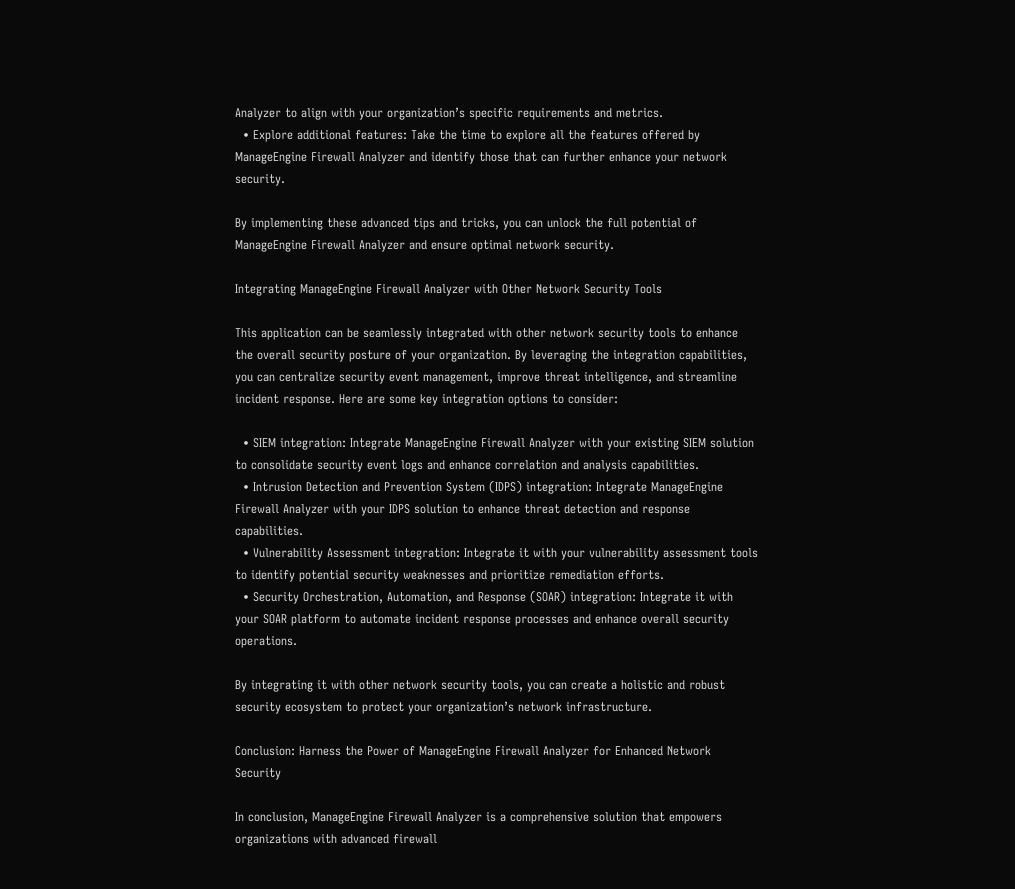Analyzer to align with your organization’s specific requirements and metrics.
  • Explore additional features: Take the time to explore all the features offered by ManageEngine Firewall Analyzer and identify those that can further enhance your network security.

By implementing these advanced tips and tricks, you can unlock the full potential of ManageEngine Firewall Analyzer and ensure optimal network security.

Integrating ManageEngine Firewall Analyzer with Other Network Security Tools

This application can be seamlessly integrated with other network security tools to enhance the overall security posture of your organization. By leveraging the integration capabilities, you can centralize security event management, improve threat intelligence, and streamline incident response. Here are some key integration options to consider:

  • SIEM integration: Integrate ManageEngine Firewall Analyzer with your existing SIEM solution to consolidate security event logs and enhance correlation and analysis capabilities.
  • Intrusion Detection and Prevention System (IDPS) integration: Integrate ManageEngine Firewall Analyzer with your IDPS solution to enhance threat detection and response capabilities.
  • Vulnerability Assessment integration: Integrate it with your vulnerability assessment tools to identify potential security weaknesses and prioritize remediation efforts.
  • Security Orchestration, Automation, and Response (SOAR) integration: Integrate it with your SOAR platform to automate incident response processes and enhance overall security operations.

By integrating it with other network security tools, you can create a holistic and robust security ecosystem to protect your organization’s network infrastructure.

Conclusion: Harness the Power of ManageEngine Firewall Analyzer for Enhanced Network Security

In conclusion, ManageEngine Firewall Analyzer is a comprehensive solution that empowers organizations with advanced firewall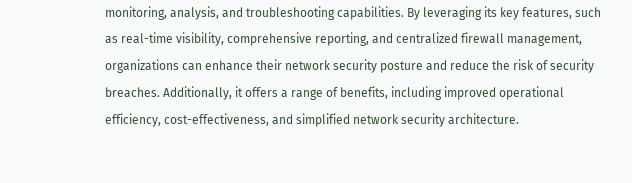monitoring, analysis, and troubleshooting capabilities. By leveraging its key features, such as real-time visibility, comprehensive reporting, and centralized firewall management, organizations can enhance their network security posture and reduce the risk of security breaches. Additionally, it offers a range of benefits, including improved operational efficiency, cost-effectiveness, and simplified network security architecture.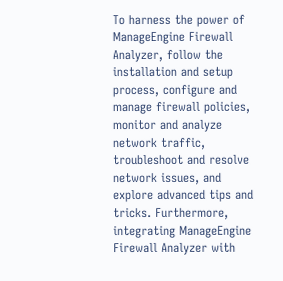To harness the power of ManageEngine Firewall Analyzer, follow the installation and setup process, configure and manage firewall policies, monitor and analyze network traffic, troubleshoot and resolve network issues, and explore advanced tips and tricks. Furthermore, integrating ManageEngine Firewall Analyzer with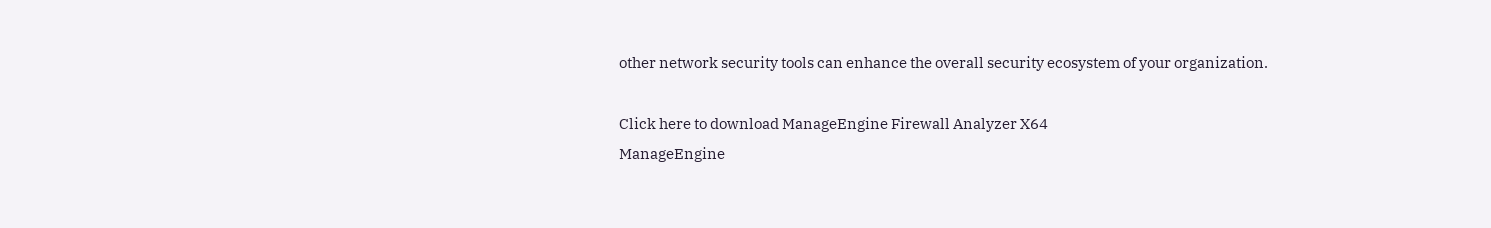other network security tools can enhance the overall security ecosystem of your organization.

Click here to download ManageEngine Firewall Analyzer X64
ManageEngine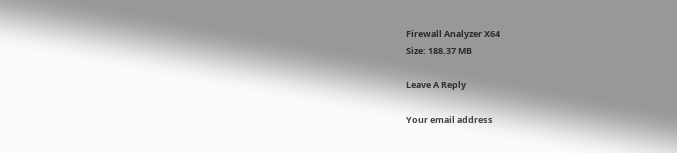Firewall Analyzer X64
Size: 188.37 MB

Leave A Reply

Your email address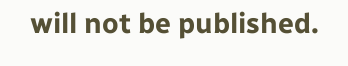will not be published.